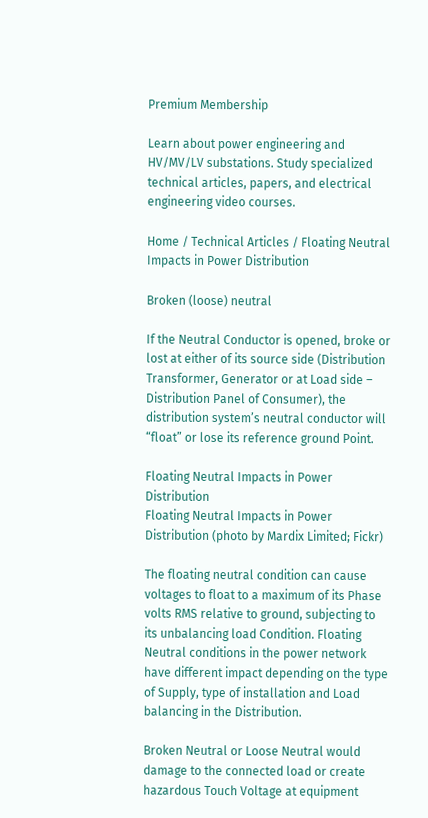Premium Membership

Learn about power engineering and HV/MV/LV substations. Study specialized technical articles, papers, and electrical engineering video courses.

Home / Technical Articles / Floating Neutral Impacts in Power Distribution

Broken (loose) neutral

If the Neutral Conductor is opened, broke or lost at either of its source side (Distribution Transformer, Generator or at Load side – Distribution Panel of Consumer), the distribution system’s neutral conductor will “float” or lose its reference ground Point.

Floating Neutral Impacts in Power Distribution
Floating Neutral Impacts in Power Distribution (photo by Mardix Limited; Fickr)

The floating neutral condition can cause voltages to float to a maximum of its Phase volts RMS relative to ground, subjecting to its unbalancing load Condition. Floating Neutral conditions in the power network have different impact depending on the type of Supply, type of installation and Load balancing in the Distribution.

Broken Neutral or Loose Neutral would damage to the connected load or create hazardous Touch Voltage at equipment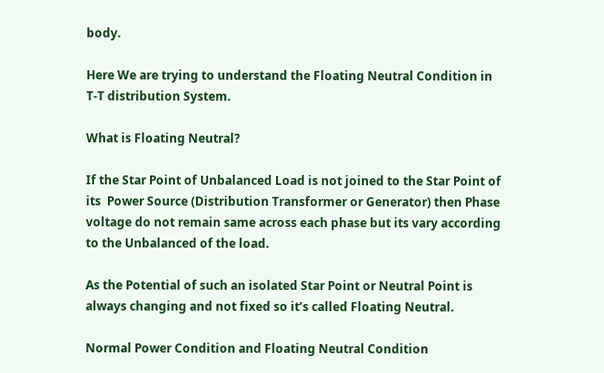body.

Here We are trying to understand the Floating Neutral Condition in T-T distribution System.

What is Floating Neutral?

If the Star Point of Unbalanced Load is not joined to the Star Point of its  Power Source (Distribution Transformer or Generator) then Phase voltage do not remain same across each phase but its vary according to the Unbalanced of the load.

As the Potential of such an isolated Star Point or Neutral Point is always changing and not fixed so it’s called Floating Neutral.

Normal Power Condition and Floating Neutral Condition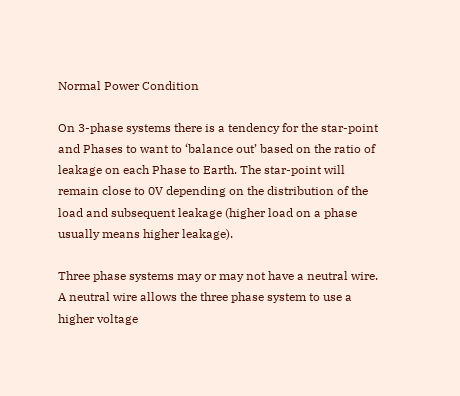Normal Power Condition

On 3-phase systems there is a tendency for the star-point and Phases to want to ‘balance out’ based on the ratio of leakage on each Phase to Earth. The star-point will remain close to 0V depending on the distribution of the load and subsequent leakage (higher load on a phase usually means higher leakage).

Three phase systems may or may not have a neutral wire. A neutral wire allows the three phase system to use a higher voltage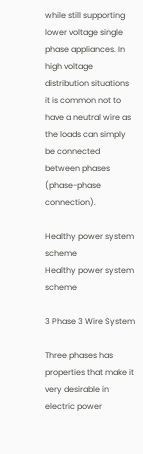while still supporting lower voltage single phase appliances. In high voltage distribution situations it is common not to have a neutral wire as the loads can simply be connected between phases (phase-phase connection).

Healthy power system scheme
Healthy power system scheme

3 Phase 3 Wire System

Three phases has properties that make it very desirable in electric power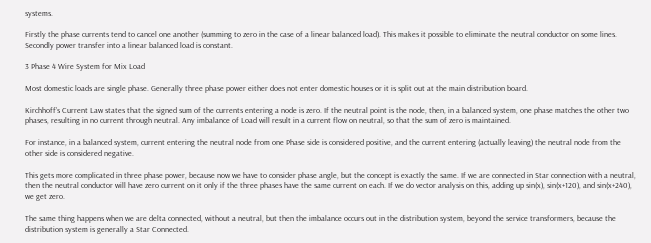systems.

Firstly the phase currents tend to cancel one another (summing to zero in the case of a linear balanced load). This makes it possible to eliminate the neutral conductor on some lines. Secondly power transfer into a linear balanced load is constant.

3 Phase 4 Wire System for Mix Load

Most domestic loads are single phase. Generally three phase power either does not enter domestic houses or it is split out at the main distribution board.

Kirchhoff’s Current Law states that the signed sum of the currents entering a node is zero. If the neutral point is the node, then, in a balanced system, one phase matches the other two phases, resulting in no current through neutral. Any imbalance of Load will result in a current flow on neutral, so that the sum of zero is maintained.

For instance, in a balanced system, current entering the neutral node from one Phase side is considered positive, and the current entering (actually leaving) the neutral node from the other side is considered negative.

This gets more complicated in three phase power, because now we have to consider phase angle, but the concept is exactly the same. If we are connected in Star connection with a neutral, then the neutral conductor will have zero current on it only if the three phases have the same current on each. If we do vector analysis on this, adding up sin(x), sin(x+120), and sin(x+240), we get zero.

The same thing happens when we are delta connected, without a neutral, but then the imbalance occurs out in the distribution system, beyond the service transformers, because the distribution system is generally a Star Connected.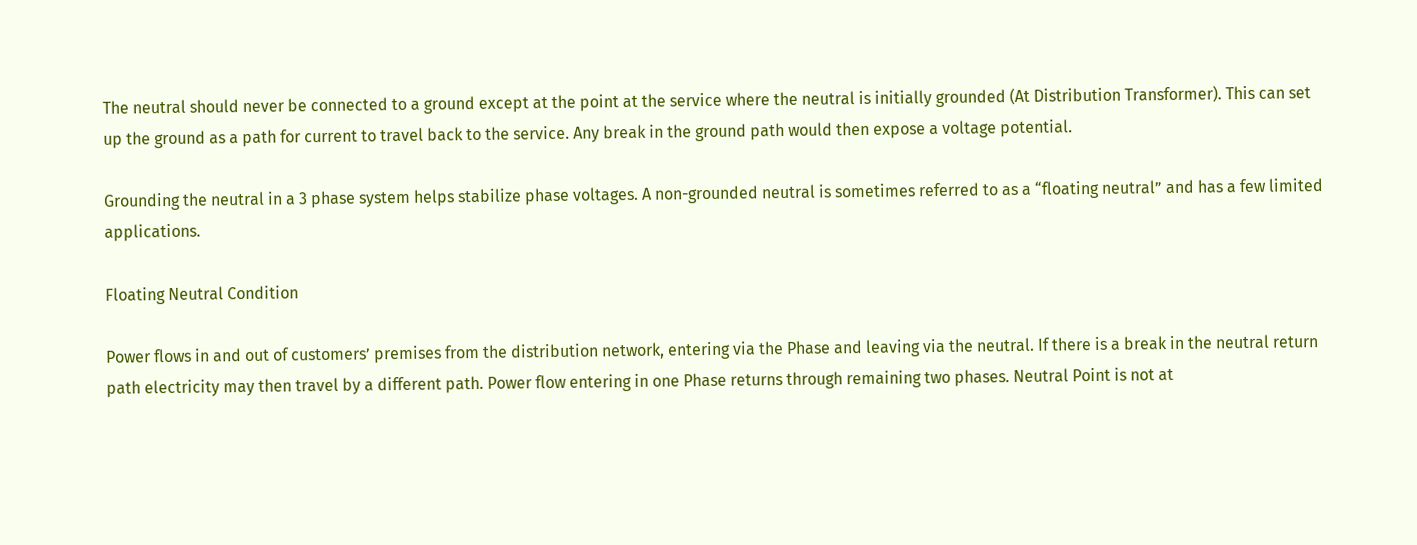The neutral should never be connected to a ground except at the point at the service where the neutral is initially grounded (At Distribution Transformer). This can set up the ground as a path for current to travel back to the service. Any break in the ground path would then expose a voltage potential.

Grounding the neutral in a 3 phase system helps stabilize phase voltages. A non-grounded neutral is sometimes referred to as a “floating neutral” and has a few limited applications.

Floating Neutral Condition

Power flows in and out of customers’ premises from the distribution network, entering via the Phase and leaving via the neutral. If there is a break in the neutral return path electricity may then travel by a different path. Power flow entering in one Phase returns through remaining two phases. Neutral Point is not at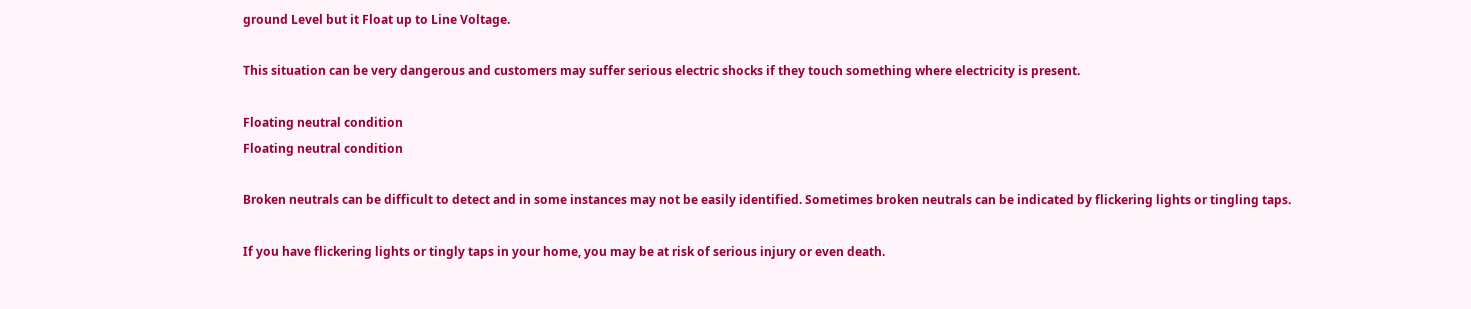ground Level but it Float up to Line Voltage.

This situation can be very dangerous and customers may suffer serious electric shocks if they touch something where electricity is present.

Floating neutral condition
Floating neutral condition

Broken neutrals can be difficult to detect and in some instances may not be easily identified. Sometimes broken neutrals can be indicated by flickering lights or tingling taps.

If you have flickering lights or tingly taps in your home, you may be at risk of serious injury or even death.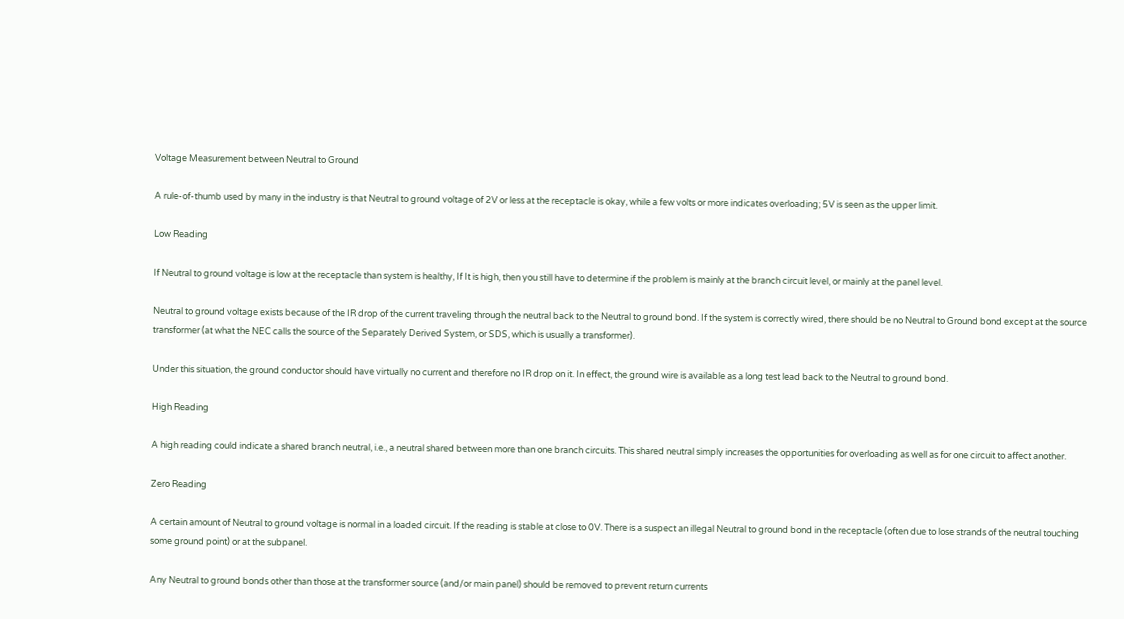Voltage Measurement between Neutral to Ground

A rule-of-thumb used by many in the industry is that Neutral to ground voltage of 2V or less at the receptacle is okay, while a few volts or more indicates overloading; 5V is seen as the upper limit.

Low Reading

If Neutral to ground voltage is low at the receptacle than system is healthy, If It is high, then you still have to determine if the problem is mainly at the branch circuit level, or mainly at the panel level.

Neutral to ground voltage exists because of the IR drop of the current traveling through the neutral back to the Neutral to ground bond. If the system is correctly wired, there should be no Neutral to Ground bond except at the source transformer (at what the NEC calls the source of the Separately Derived System, or SDS, which is usually a transformer).

Under this situation, the ground conductor should have virtually no current and therefore no IR drop on it. In effect, the ground wire is available as a long test lead back to the Neutral to ground bond.

High Reading

A high reading could indicate a shared branch neutral, i.e., a neutral shared between more than one branch circuits. This shared neutral simply increases the opportunities for overloading as well as for one circuit to affect another.

Zero Reading

A certain amount of Neutral to ground voltage is normal in a loaded circuit. If the reading is stable at close to 0V. There is a suspect an illegal Neutral to ground bond in the receptacle (often due to lose strands of the neutral touching some ground point) or at the subpanel.

Any Neutral to ground bonds other than those at the transformer source (and/or main panel) should be removed to prevent return currents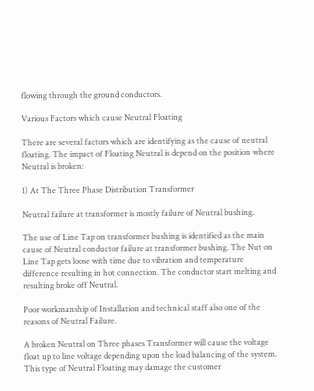flowing through the ground conductors.

Various Factors which cause Neutral Floating

There are several factors which are identifying as the cause of neutral floating. The impact of Floating Neutral is depend on the position where Neutral is broken:

1) At The Three Phase Distribution Transformer

Neutral failure at transformer is mostly failure of Neutral bushing.

The use of Line Tap on transformer bushing is identified as the main cause of Neutral conductor failure at transformer bushing. The Nut on Line Tap gets loose with time due to vibration and temperature difference resulting in hot connection. The conductor start melting and resulting broke off Neutral.

Poor workmanship of Installation and technical staff also one of the reasons of Neutral Failure.

A broken Neutral on Three phases Transformer will cause the voltage float up to line voltage depending upon the load balancing of the system. This type of Neutral Floating may damage the customer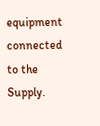equipment connected to the Supply.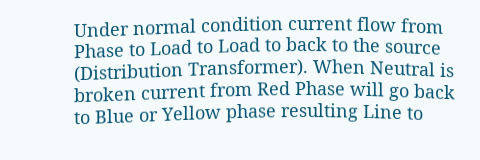Under normal condition current flow from Phase to Load to Load to back to the source (Distribution Transformer). When Neutral is broken current from Red Phase will go back to Blue or Yellow phase resulting Line to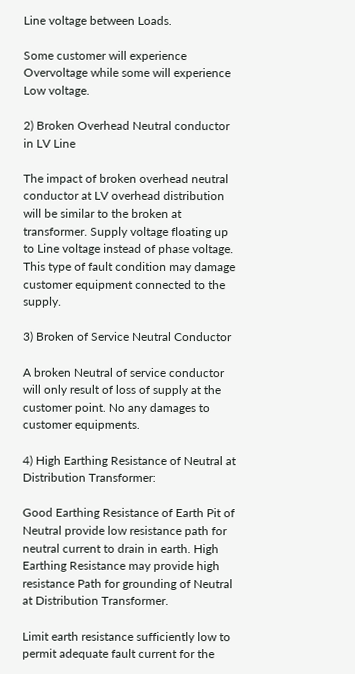Line voltage between Loads.

Some customer will experience Overvoltage while some will experience Low voltage.

2) Broken Overhead Neutral conductor in LV Line

The impact of broken overhead neutral conductor at LV overhead distribution will be similar to the broken at transformer. Supply voltage floating up to Line voltage instead of phase voltage. This type of fault condition may damage customer equipment connected to the supply.

3) Broken of Service Neutral Conductor

A broken Neutral of service conductor will only result of loss of supply at the customer point. No any damages to customer equipments.

4) High Earthing Resistance of Neutral at Distribution Transformer:

Good Earthing Resistance of Earth Pit of Neutral provide low resistance path for neutral current to drain in earth. High Earthing Resistance may provide high resistance Path for grounding of Neutral at Distribution Transformer.

Limit earth resistance sufficiently low to permit adequate fault current for the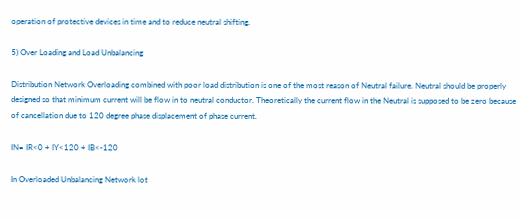operation of protective devices in time and to reduce neutral shifting.

5) Over Loading and Load Unbalancing

Distribution Network Overloading combined with poor load distribution is one of the most reason of Neutral failure. Neutral should be properly designed so that minimum current will be flow in to neutral conductor. Theoretically the current flow in the Neutral is supposed to be zero because of cancellation due to 120 degree phase displacement of phase current.

IN= IR<0 + IY<120 + IB<-120

In Overloaded Unbalancing Network lot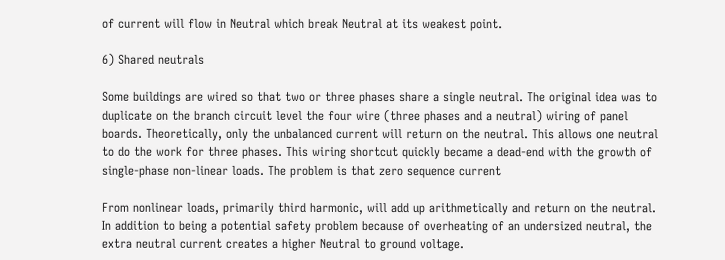of current will flow in Neutral which break Neutral at its weakest point.

6) Shared neutrals

Some buildings are wired so that two or three phases share a single neutral. The original idea was to duplicate on the branch circuit level the four wire (three phases and a neutral) wiring of panel boards. Theoretically, only the unbalanced current will return on the neutral. This allows one neutral to do the work for three phases. This wiring shortcut quickly became a dead-end with the growth of single-phase non-linear loads. The problem is that zero sequence current

From nonlinear loads, primarily third harmonic, will add up arithmetically and return on the neutral. In addition to being a potential safety problem because of overheating of an undersized neutral, the extra neutral current creates a higher Neutral to ground voltage.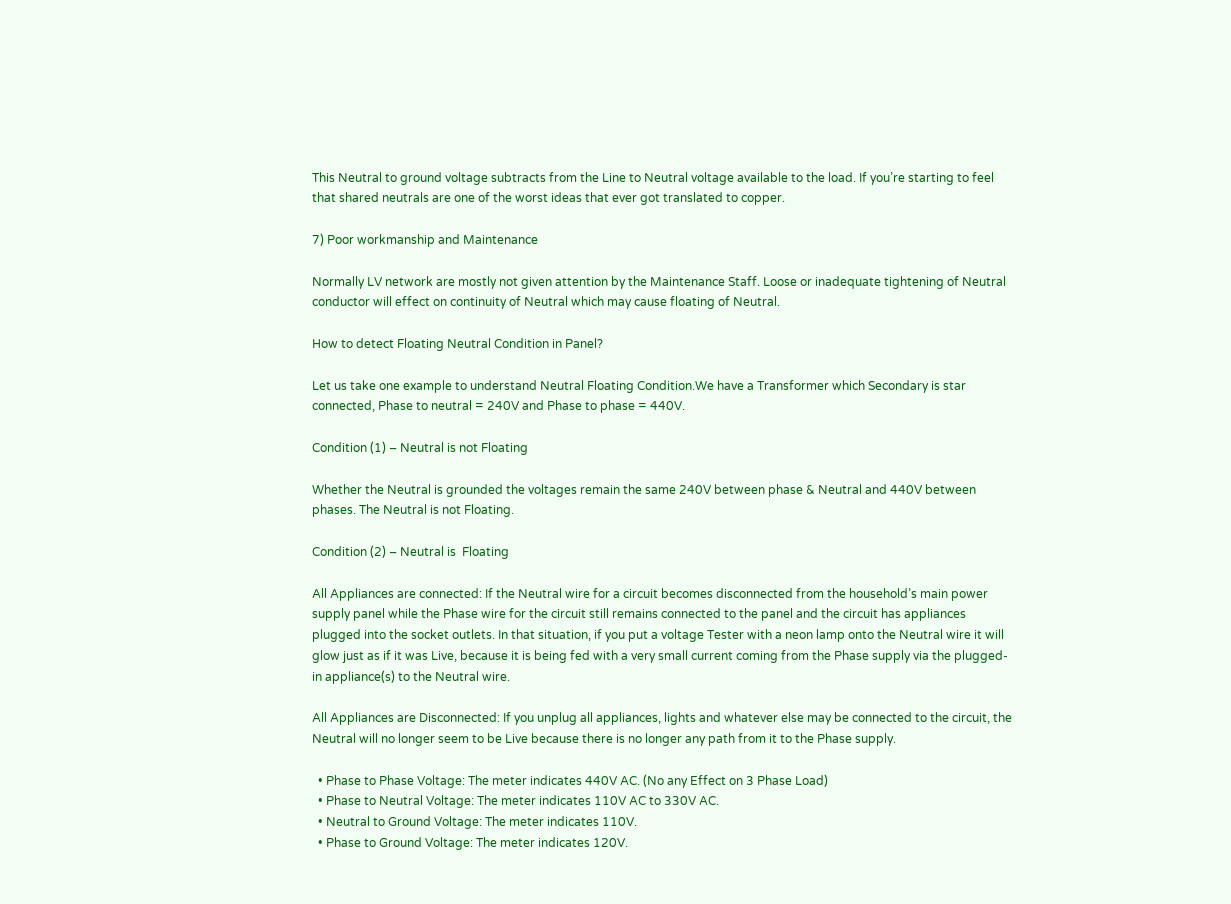This Neutral to ground voltage subtracts from the Line to Neutral voltage available to the load. If you’re starting to feel that shared neutrals are one of the worst ideas that ever got translated to copper.

7) Poor workmanship and Maintenance

Normally LV network are mostly not given attention by the Maintenance Staff. Loose or inadequate tightening of Neutral conductor will effect on continuity of Neutral which may cause floating of Neutral.

How to detect Floating Neutral Condition in Panel?

Let us take one example to understand Neutral Floating Condition.We have a Transformer which Secondary is star connected, Phase to neutral = 240V and Phase to phase = 440V.

Condition (1) – Neutral is not Floating

Whether the Neutral is grounded the voltages remain the same 240V between phase & Neutral and 440V between phases. The Neutral is not Floating.

Condition (2) – Neutral is  Floating

All Appliances are connected: If the Neutral wire for a circuit becomes disconnected from the household’s main power supply panel while the Phase wire for the circuit still remains connected to the panel and the circuit has appliances plugged into the socket outlets. In that situation, if you put a voltage Tester with a neon lamp onto the Neutral wire it will glow just as if it was Live, because it is being fed with a very small current coming from the Phase supply via the plugged-in appliance(s) to the Neutral wire.

All Appliances are Disconnected: If you unplug all appliances, lights and whatever else may be connected to the circuit, the Neutral will no longer seem to be Live because there is no longer any path from it to the Phase supply.

  • Phase to Phase Voltage: The meter indicates 440V AC. (No any Effect on 3 Phase Load)
  • Phase to Neutral Voltage: The meter indicates 110V AC to 330V AC.
  • Neutral to Ground Voltage: The meter indicates 110V.
  • Phase to Ground Voltage: The meter indicates 120V.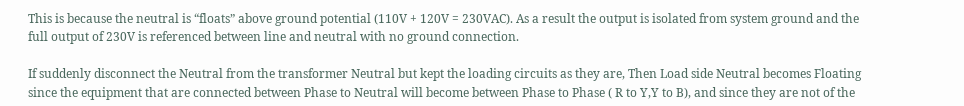This is because the neutral is “floats” above ground potential (110V + 120V = 230VAC). As a result the output is isolated from system ground and the full output of 230V is referenced between line and neutral with no ground connection.

If suddenly disconnect the Neutral from the transformer Neutral but kept the loading circuits as they are, Then Load side Neutral becomes Floating since the equipment that are connected between Phase to Neutral will become between Phase to Phase ( R to Y,Y to B), and since they are not of the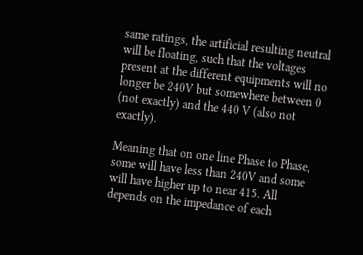same ratings, the artificial resulting neutral will be floating, such that the voltages present at the different equipments will no longer be 240V but somewhere between 0 (not exactly) and the 440 V (also not exactly).

Meaning that on one line Phase to Phase, some will have less than 240V and some will have higher up to near 415. All depends on the impedance of each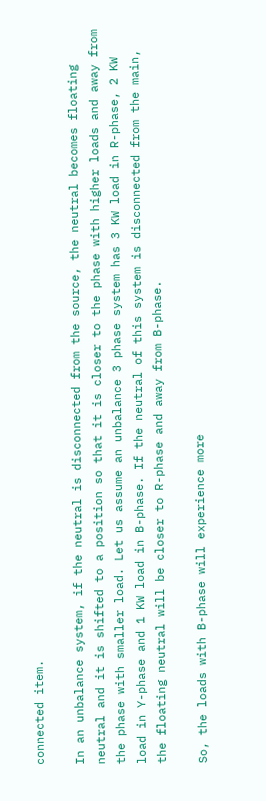connected item.

In an unbalance system, if the neutral is disconnected from the source, the neutral becomes floating neutral and it is shifted to a position so that it is closer to the phase with higher loads and away from the phase with smaller load. Let us assume an unbalance 3 phase system has 3 KW load in R-phase, 2 KW load in Y-phase and 1 KW load in B-phase. If the neutral of this system is disconnected from the main, the floating neutral will be closer to R-phase and away from B-phase.

So, the loads with B-phase will experience more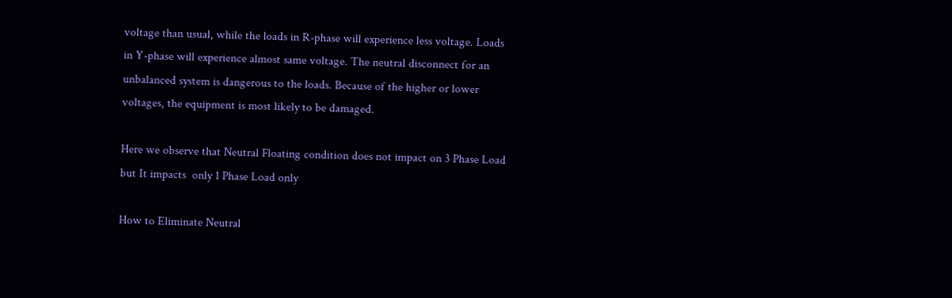voltage than usual, while the loads in R-phase will experience less voltage. Loads in Y-phase will experience almost same voltage. The neutral disconnect for an unbalanced system is dangerous to the loads. Because of the higher or lower voltages, the equipment is most likely to be damaged.

Here we observe that Neutral Floating condition does not impact on 3 Phase Load but It impacts  only 1 Phase Load only

How to Eliminate Neutral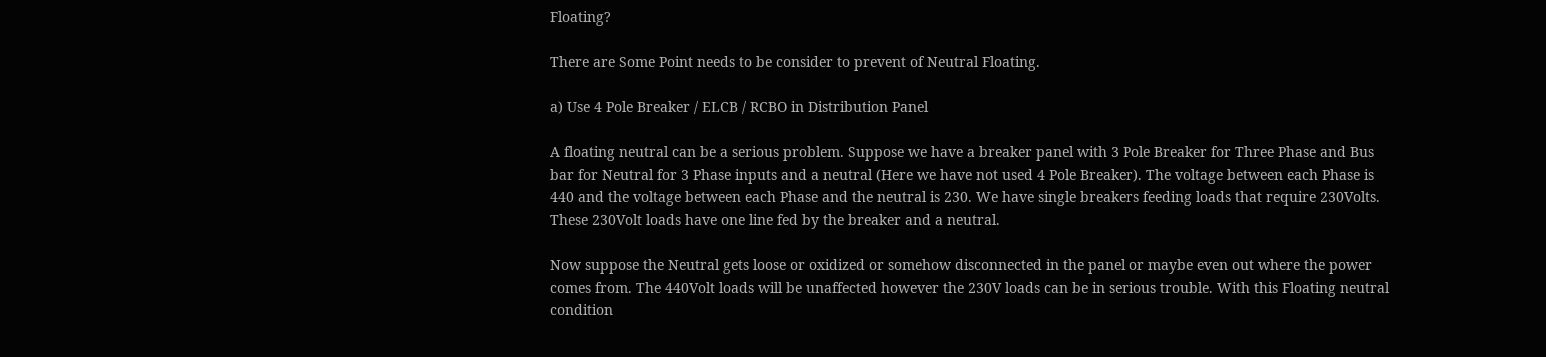Floating?

There are Some Point needs to be consider to prevent of Neutral Floating.

a) Use 4 Pole Breaker / ELCB / RCBO in Distribution Panel

A floating neutral can be a serious problem. Suppose we have a breaker panel with 3 Pole Breaker for Three Phase and Bus bar for Neutral for 3 Phase inputs and a neutral (Here we have not used 4 Pole Breaker). The voltage between each Phase is 440 and the voltage between each Phase and the neutral is 230. We have single breakers feeding loads that require 230Volts. These 230Volt loads have one line fed by the breaker and a neutral.

Now suppose the Neutral gets loose or oxidized or somehow disconnected in the panel or maybe even out where the power comes from. The 440Volt loads will be unaffected however the 230V loads can be in serious trouble. With this Floating neutral condition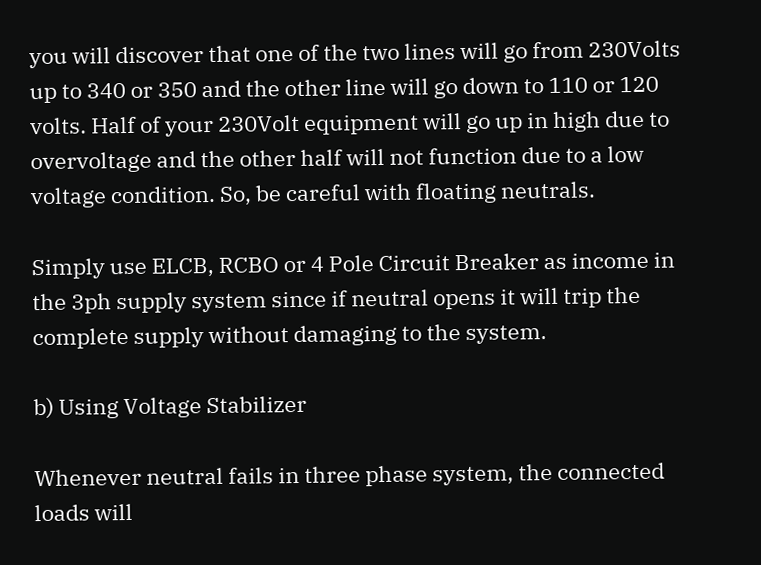you will discover that one of the two lines will go from 230Volts up to 340 or 350 and the other line will go down to 110 or 120 volts. Half of your 230Volt equipment will go up in high due to overvoltage and the other half will not function due to a low voltage condition. So, be careful with floating neutrals.

Simply use ELCB, RCBO or 4 Pole Circuit Breaker as income in the 3ph supply system since if neutral opens it will trip the complete supply without damaging to the system.

b) Using Voltage Stabilizer

Whenever neutral fails in three phase system, the connected loads will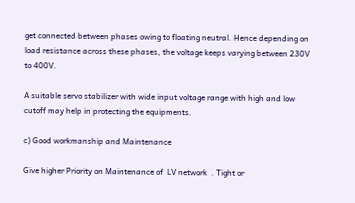get connected between phases owing to floating neutral. Hence depending on load resistance across these phases, the voltage keeps varying between 230V to 400V.

A suitable servo stabilizer with wide input voltage range with high and low cutoff may help in protecting the equipments.

c) Good workmanship and Maintenance

Give higher Priority on Maintenance of  LV network  . Tight or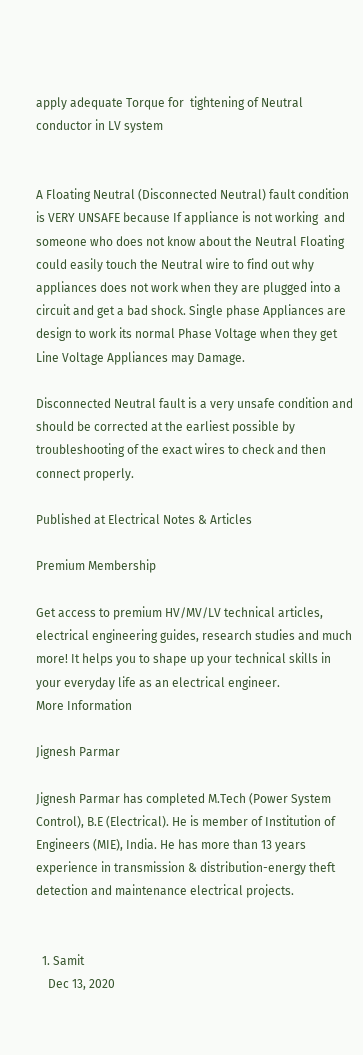apply adequate Torque for  tightening of Neutral conductor in LV system


A Floating Neutral (Disconnected Neutral) fault condition is VERY UNSAFE because If appliance is not working  and someone who does not know about the Neutral Floating could easily touch the Neutral wire to find out why appliances does not work when they are plugged into a circuit and get a bad shock. Single phase Appliances are design to work its normal Phase Voltage when they get Line Voltage Appliances may Damage.

Disconnected Neutral fault is a very unsafe condition and should be corrected at the earliest possible by troubleshooting of the exact wires to check and then connect properly.

Published at Electrical Notes & Articles

Premium Membership

Get access to premium HV/MV/LV technical articles, electrical engineering guides, research studies and much more! It helps you to shape up your technical skills in your everyday life as an electrical engineer.
More Information

Jignesh Parmar

Jignesh Parmar has completed M.Tech (Power System Control), B.E (Electrical). He is member of Institution of Engineers (MIE), India. He has more than 13 years experience in transmission & distribution-energy theft detection and maintenance electrical projects.


  1. Samit
    Dec 13, 2020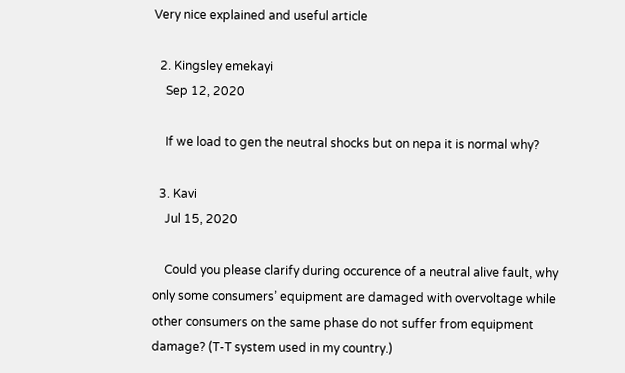Very nice explained and useful article

  2. Kingsley emekayi
    Sep 12, 2020

    If we load to gen the neutral shocks but on nepa it is normal why?

  3. Kavi
    Jul 15, 2020

    Could you please clarify during occurence of a neutral alive fault, why only some consumers’ equipment are damaged with overvoltage while other consumers on the same phase do not suffer from equipment damage? (T-T system used in my country.)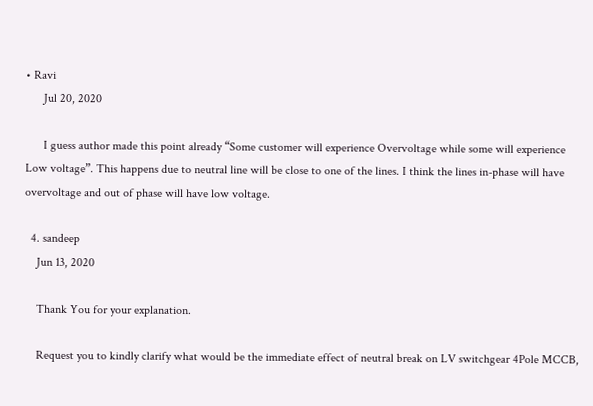• Ravi
      Jul 20, 2020

      I guess author made this point already “Some customer will experience Overvoltage while some will experience Low voltage”. This happens due to neutral line will be close to one of the lines. I think the lines in-phase will have overvoltage and out of phase will have low voltage.

  4. sandeep
    Jun 13, 2020

    Thank You for your explanation.

    Request you to kindly clarify what would be the immediate effect of neutral break on LV switchgear 4Pole MCCB,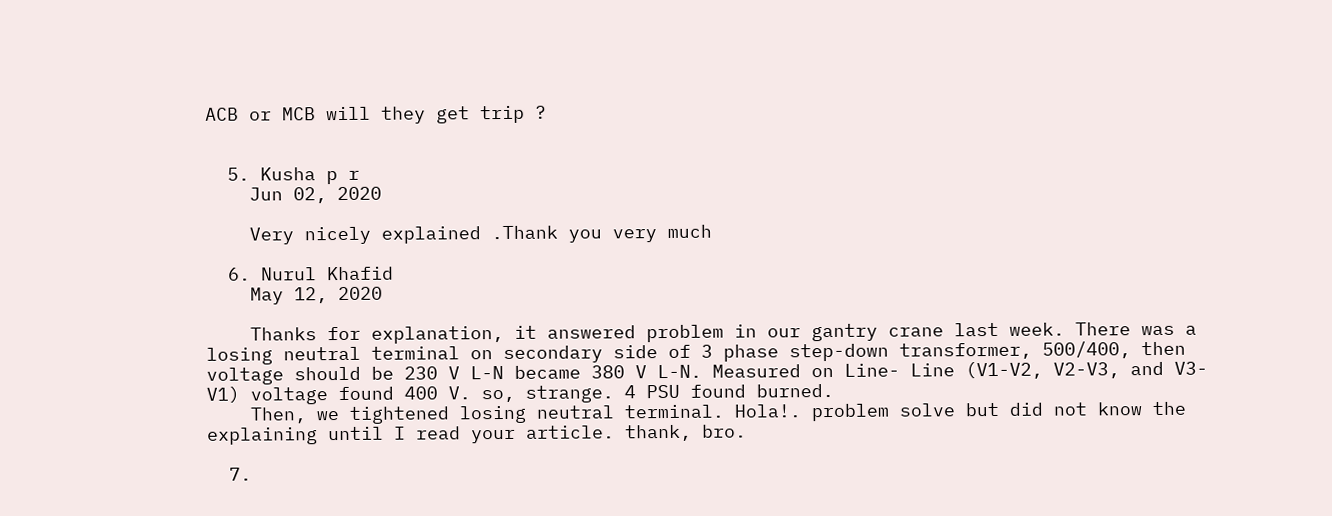ACB or MCB will they get trip ?


  5. Kusha p r
    Jun 02, 2020

    Very nicely explained .Thank you very much

  6. Nurul Khafid
    May 12, 2020

    Thanks for explanation, it answered problem in our gantry crane last week. There was a losing neutral terminal on secondary side of 3 phase step-down transformer, 500/400, then voltage should be 230 V L-N became 380 V L-N. Measured on Line- Line (V1-V2, V2-V3, and V3-V1) voltage found 400 V. so, strange. 4 PSU found burned.
    Then, we tightened losing neutral terminal. Hola!. problem solve but did not know the explaining until I read your article. thank, bro.

  7.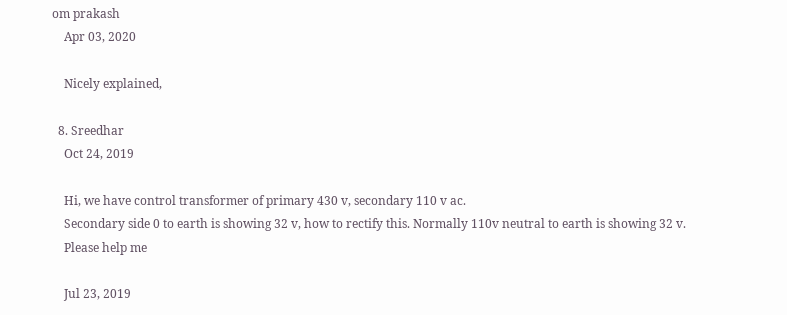om prakash
    Apr 03, 2020

    Nicely explained,

  8. Sreedhar
    Oct 24, 2019

    Hi, we have control transformer of primary 430 v, secondary 110 v ac.
    Secondary side 0 to earth is showing 32 v, how to rectify this. Normally 110v neutral to earth is showing 32 v.
    Please help me

    Jul 23, 2019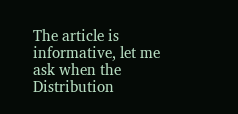The article is informative, let me ask when the Distribution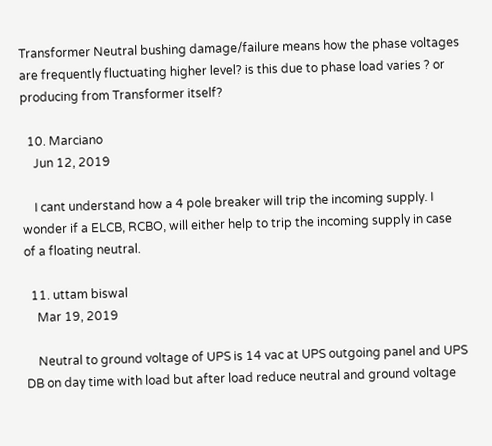Transformer Neutral bushing damage/failure means how the phase voltages are frequently fluctuating higher level? is this due to phase load varies ? or producing from Transformer itself?

  10. Marciano
    Jun 12, 2019

    I cant understand how a 4 pole breaker will trip the incoming supply. I wonder if a ELCB, RCBO, will either help to trip the incoming supply in case of a floating neutral.

  11. uttam biswal
    Mar 19, 2019

    Neutral to ground voltage of UPS is 14 vac at UPS outgoing panel and UPS DB on day time with load but after load reduce neutral and ground voltage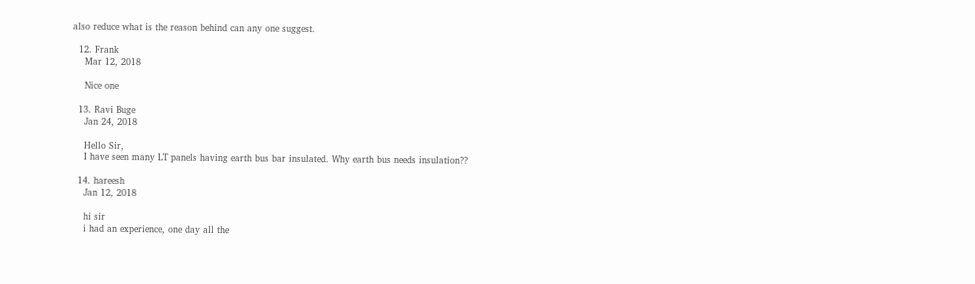also reduce what is the reason behind can any one suggest.

  12. Frank
    Mar 12, 2018

    Nice one

  13. Ravi Buge
    Jan 24, 2018

    Hello Sir,
    I have seen many LT panels having earth bus bar insulated. Why earth bus needs insulation??

  14. hareesh
    Jan 12, 2018

    hi sir
    i had an experience, one day all the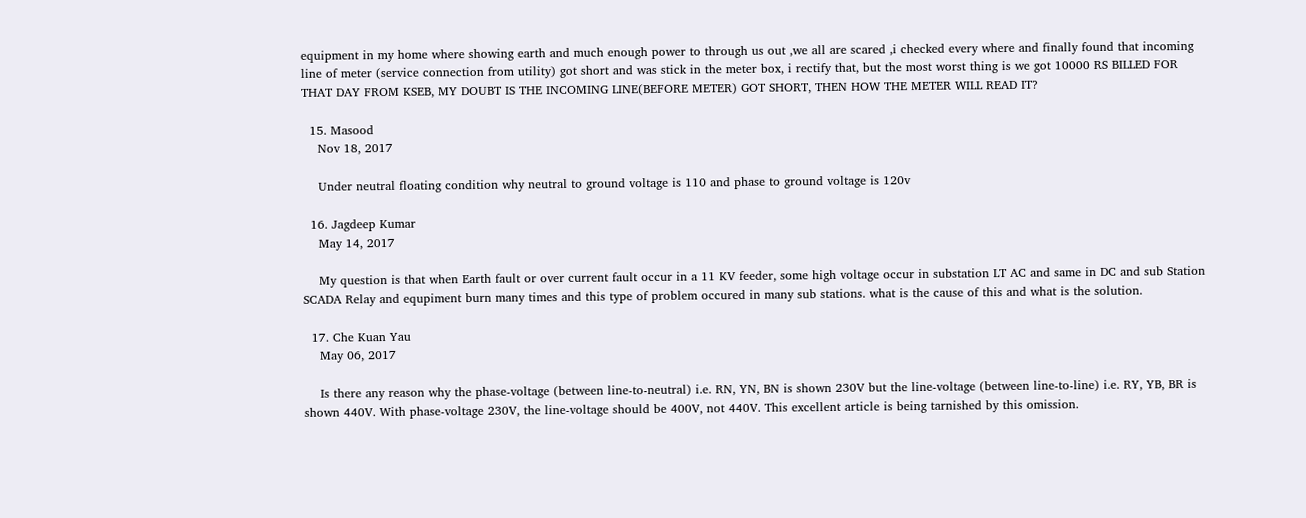equipment in my home where showing earth and much enough power to through us out ,we all are scared ,i checked every where and finally found that incoming line of meter (service connection from utility) got short and was stick in the meter box, i rectify that, but the most worst thing is we got 10000 RS BILLED FOR THAT DAY FROM KSEB, MY DOUBT IS THE INCOMING LINE(BEFORE METER) GOT SHORT, THEN HOW THE METER WILL READ IT?

  15. Masood
    Nov 18, 2017

    Under neutral floating condition why neutral to ground voltage is 110 and phase to ground voltage is 120v

  16. Jagdeep Kumar
    May 14, 2017

    My question is that when Earth fault or over current fault occur in a 11 KV feeder, some high voltage occur in substation LT AC and same in DC and sub Station SCADA Relay and equpiment burn many times and this type of problem occured in many sub stations. what is the cause of this and what is the solution.

  17. Che Kuan Yau
    May 06, 2017

    Is there any reason why the phase-voltage (between line-to-neutral) i.e. RN, YN, BN is shown 230V but the line-voltage (between line-to-line) i.e. RY, YB, BR is shown 440V. With phase-voltage 230V, the line-voltage should be 400V, not 440V. This excellent article is being tarnished by this omission.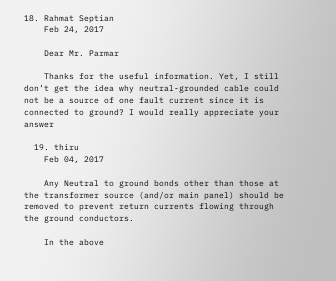18. Rahmat Septian
    Feb 24, 2017

    Dear Mr. Parmar

    Thanks for the useful information. Yet, I still don’t get the idea why neutral-grounded cable could not be a source of one fault current since it is connected to ground? I would really appreciate your answer

  19. thiru
    Feb 04, 2017

    Any Neutral to ground bonds other than those at the transformer source (and/or main panel) should be removed to prevent return currents flowing through the ground conductors.

    In the above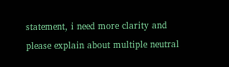statement, i need more clarity and please explain about multiple neutral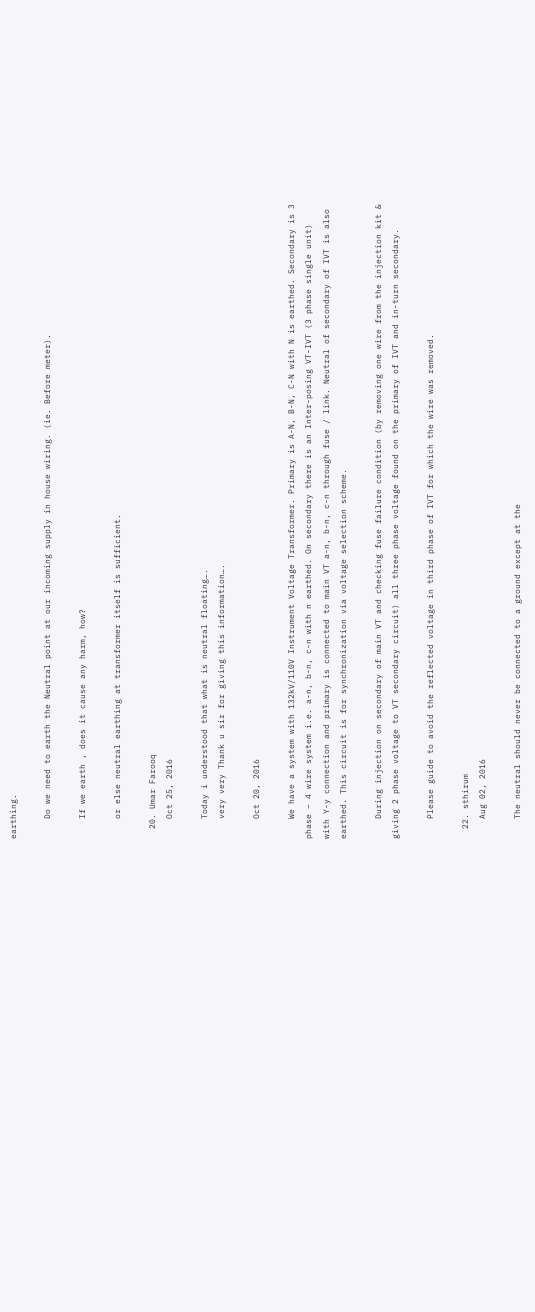earthing.

    Do we need to earth the Neutral point at our incoming supply in house wiring. (ie. Before meter).

    If we earth , does it cause any harm, how?

    or else neutral earthing at transformer itself is sufficient.

  20. Umar Farooq
    Oct 25, 2016

    Today i understood that what is neutral floating….
    very very Thank u sir for giving this information….

    Oct 20, 2016

    We have a system with 132kV/110V Instrument Voltage Transformer. Primary is A-N, B-N, C-N with N is earthed. Secondary is 3 phase – 4 wire system i.e. a-n, b-n, c-n with n earthed. On secondary there is an Inter-posing VT-IVT (3 phase single unit) with Y-y connection and primary is connected to main VT a-n, b-n, c-n through fuse / link. Neutral of secondary of IVT is also earthed. This circuit is for synchronization via voltage selection scheme.

    During injection on secondary of main VT and checking fuse failure condition (by removing one wire from the injection kit & giving 2 phase voltage to VT secondary circuit) all three phase voltage found on the primary of IVT and in-turn secondary.

    Please guide to avoid the reflected voltage in third phase of IVT for which the wire was removed.

  22. sthirum
    Aug 02, 2016

    The neutral should never be connected to a ground except at the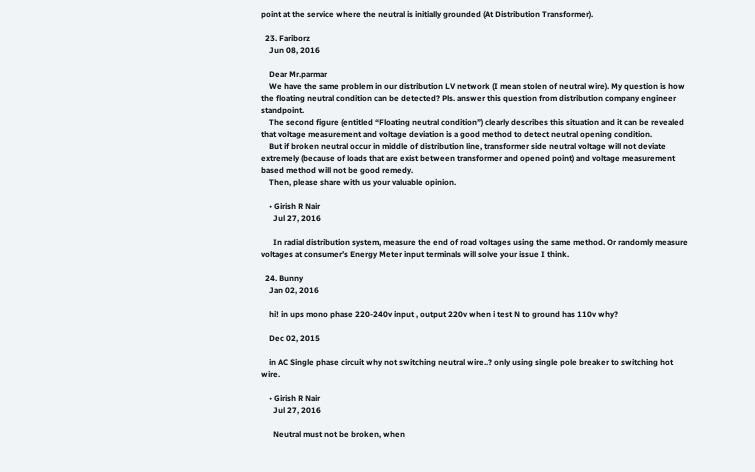point at the service where the neutral is initially grounded (At Distribution Transformer).

  23. Fariborz
    Jun 08, 2016

    Dear Mr.parmar
    We have the same problem in our distribution LV network (I mean stolen of neutral wire). My question is how the floating neutral condition can be detected? Pls. answer this question from distribution company engineer standpoint.
    The second figure (entitled “Floating neutral condition”) clearly describes this situation and it can be revealed that voltage measurement and voltage deviation is a good method to detect neutral opening condition.
    But if broken neutral occur in middle of distribution line, transformer side neutral voltage will not deviate extremely (because of loads that are exist between transformer and opened point) and voltage measurement based method will not be good remedy.
    Then, please share with us your valuable opinion.

    • Girish R Nair
      Jul 27, 2016

      In radial distribution system, measure the end of road voltages using the same method. Or randomly measure voltages at consumer’s Energy Meter input terminals will solve your issue I think.

  24. Bunny
    Jan 02, 2016

    hi! in ups mono phase 220-240v input , output 220v when i test N to ground has 110v why?

    Dec 02, 2015

    in AC Single phase circuit why not switching neutral wire..? only using single pole breaker to switching hot wire.

    • Girish R Nair
      Jul 27, 2016

      Neutral must not be broken, when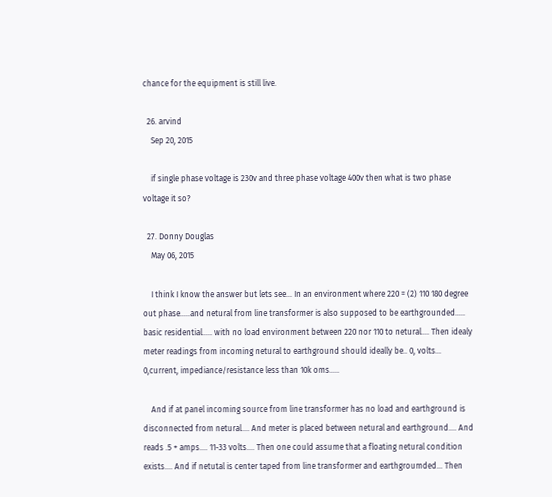chance for the equipment is still live.

  26. arvind
    Sep 20, 2015

    if single phase voltage is 230v and three phase voltage 400v then what is two phase voltage it so?

  27. Donny Douglas
    May 06, 2015

    I think I know the answer but lets see… In an environment where 220 = (2) 110 180 degree out phase…..and netural from line transformer is also supposed to be earthgrounded….. basic residential….. with no load environment between 220 nor 110 to netural…. Then idealy meter readings from incoming netural to earthground should ideally be.. 0, volts… 0,current, impediance/resistance less than 10k oms…..

    And if at panel incoming source from line transformer has no load and earthground is disconnected from netural…. And meter is placed between netural and earthground…. And reads .5 + amps…. 11-33 volts…. Then one could assume that a floating netural condition exists…. And if netutal is center taped from line transformer and earthgroumded… Then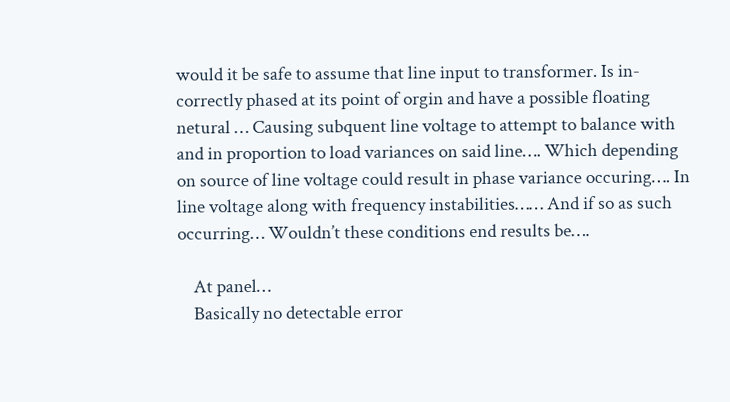would it be safe to assume that line input to transformer. Is in- correctly phased at its point of orgin and have a possible floating netural … Causing subquent line voltage to attempt to balance with and in proportion to load variances on said line…. Which depending on source of line voltage could result in phase variance occuring…. In line voltage along with frequency instabilities…… And if so as such occurring… Wouldn’t these conditions end results be….

    At panel…
    Basically no detectable error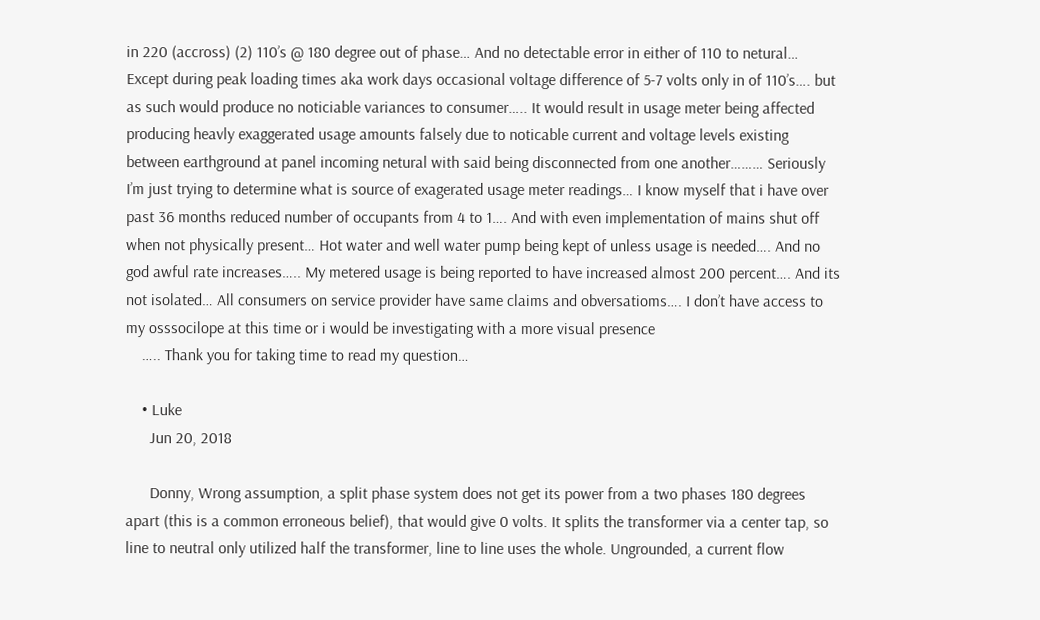in 220 (accross) (2) 110’s @ 180 degree out of phase… And no detectable error in either of 110 to netural… Except during peak loading times aka work days occasional voltage difference of 5-7 volts only in of 110’s…. but as such would produce no noticiable variances to consumer….. It would result in usage meter being affected producing heavly exaggerated usage amounts falsely due to noticable current and voltage levels existing between earthground at panel incoming netural with said being disconnected from one another……… Seriously I’m just trying to determine what is source of exagerated usage meter readings… I know myself that i have over past 36 months reduced number of occupants from 4 to 1…. And with even implementation of mains shut off when not physically present… Hot water and well water pump being kept of unless usage is needed…. And no god awful rate increases….. My metered usage is being reported to have increased almost 200 percent…. And its not isolated… All consumers on service provider have same claims and obversatioms…. I don’t have access to my osssocilope at this time or i would be investigating with a more visual presence
    ….. Thank you for taking time to read my question…

    • Luke
      Jun 20, 2018

      Donny, Wrong assumption, a split phase system does not get its power from a two phases 180 degrees apart (this is a common erroneous belief), that would give 0 volts. It splits the transformer via a center tap, so line to neutral only utilized half the transformer, line to line uses the whole. Ungrounded, a current flow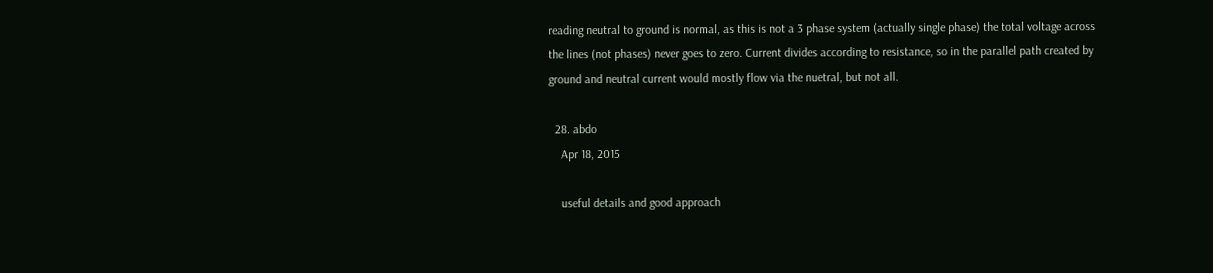reading neutral to ground is normal, as this is not a 3 phase system (actually single phase) the total voltage across the lines (not phases) never goes to zero. Current divides according to resistance, so in the parallel path created by ground and neutral current would mostly flow via the nuetral, but not all.

  28. abdo
    Apr 18, 2015

    useful details and good approach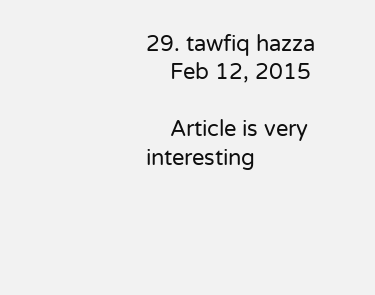29. tawfiq hazza
    Feb 12, 2015

    Article is very interesting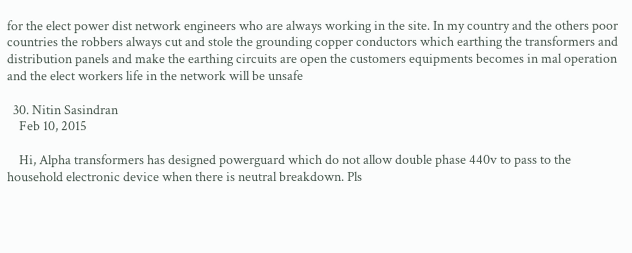for the elect power dist network engineers who are always working in the site. In my country and the others poor countries the robbers always cut and stole the grounding copper conductors which earthing the transformers and distribution panels and make the earthing circuits are open the customers equipments becomes in mal operation and the elect workers life in the network will be unsafe

  30. Nitin Sasindran
    Feb 10, 2015

    Hi, Alpha transformers has designed powerguard which do not allow double phase 440v to pass to the household electronic device when there is neutral breakdown. Pls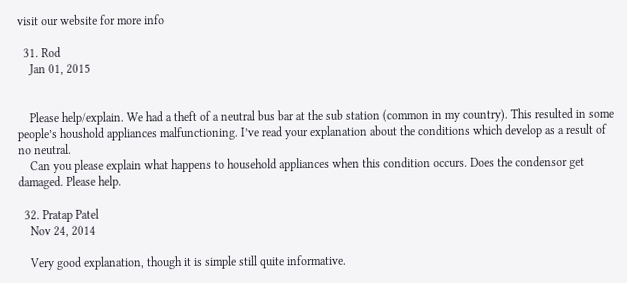visit our website for more info

  31. Rod
    Jan 01, 2015


    Please help/explain. We had a theft of a neutral bus bar at the sub station (common in my country). This resulted in some people’s houshold appliances malfunctioning. I’ve read your explanation about the conditions which develop as a result of no neutral.
    Can you please explain what happens to household appliances when this condition occurs. Does the condensor get damaged. Please help.

  32. Pratap Patel
    Nov 24, 2014

    Very good explanation, though it is simple still quite informative.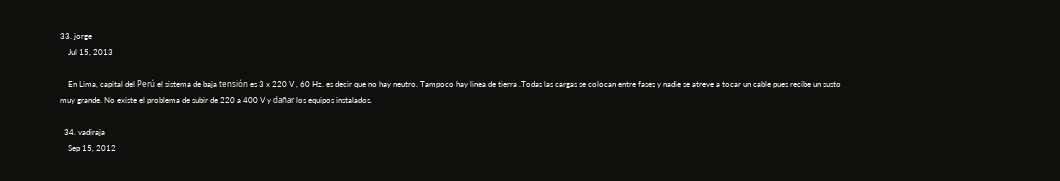33. jorge
    Jul 15, 2013

    En Lima, capital del Perú el sistema de baja tensión es 3 x 220 V , 60 Hz. es decir que no hay neutro. Tampoco hay linea de tierra .Todas las cargas se colocan entre fases y nadie se atreve a tocar un cable pues recibe un susto muy grande. No existe el problema de subir de 220 a 400 V y dañar los equipos instalados.

  34. vadiraja
    Sep 15, 2012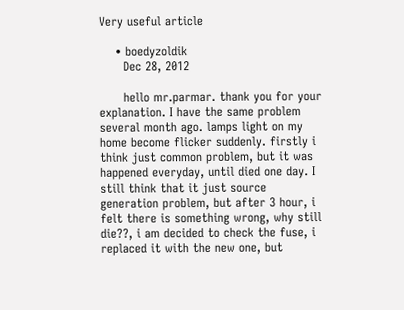Very useful article

    • boedyzoldik
      Dec 28, 2012

      hello mr.parmar. thank you for your explanation. I have the same problem several month ago. lamps light on my home become flicker suddenly. firstly i think just common problem, but it was happened everyday, until died one day. I still think that it just source generation problem, but after 3 hour, i felt there is something wrong, why still die??, i am decided to check the fuse, i replaced it with the new one, but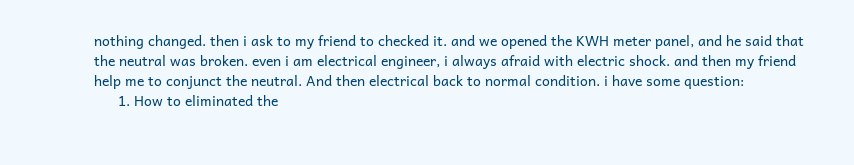nothing changed. then i ask to my friend to checked it. and we opened the KWH meter panel, and he said that the neutral was broken. even i am electrical engineer, i always afraid with electric shock. and then my friend help me to conjunct the neutral. And then electrical back to normal condition. i have some question:
      1. How to eliminated the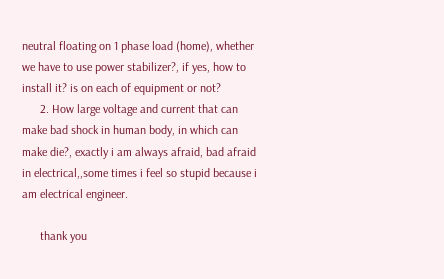neutral floating on 1 phase load (home), whether we have to use power stabilizer?, if yes, how to install it? is on each of equipment or not?
      2. How large voltage and current that can make bad shock in human body, in which can make die?, exactly i am always afraid, bad afraid in electrical,,some times i feel so stupid because i am electrical engineer.

      thank you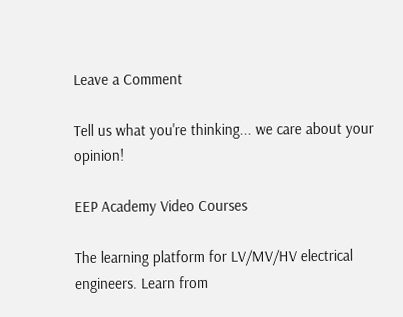Leave a Comment

Tell us what you're thinking... we care about your opinion!

EEP Academy Video Courses

The learning platform for LV/MV/HV electrical engineers. Learn from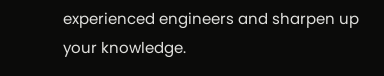experienced engineers and sharpen up your knowledge.